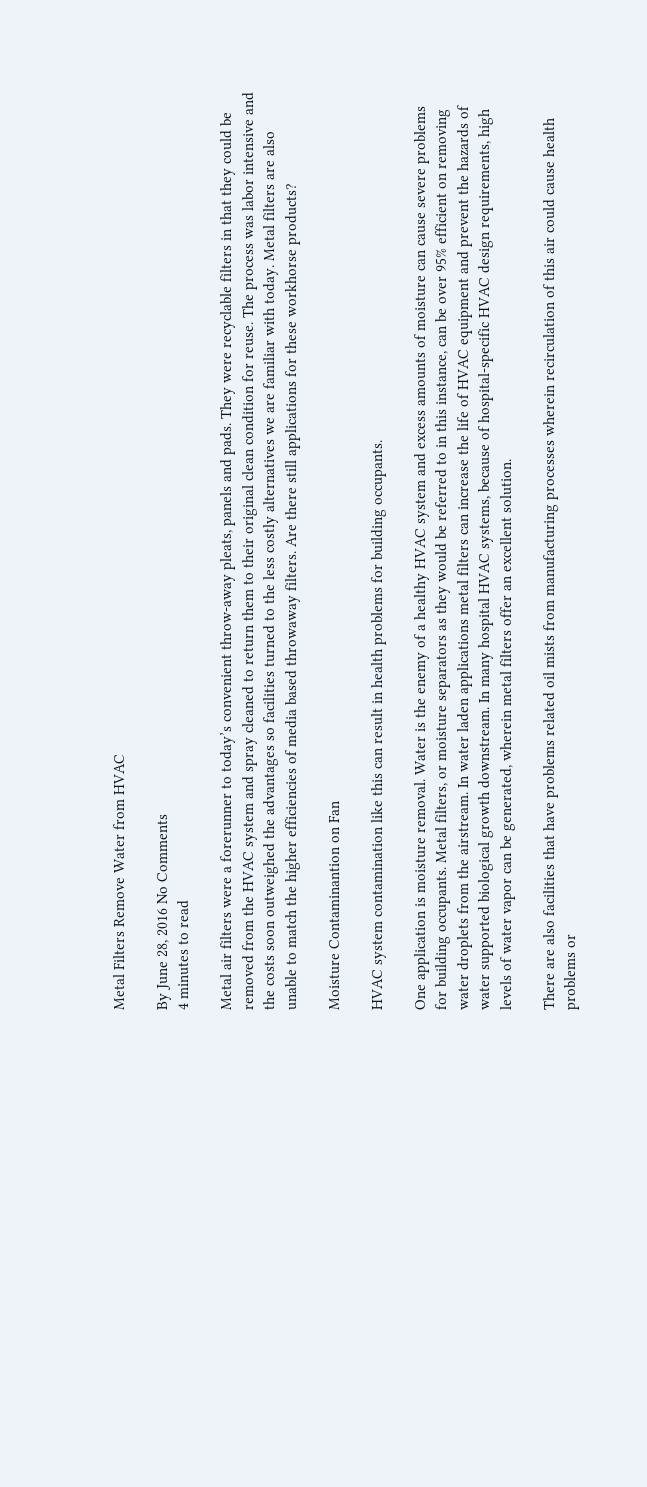Metal Filters Remove Water from HVAC

By June 28, 2016 No Comments
4 minutes to read

Metal air filters were a forerunner to today’s convenient throw-away pleats, panels and pads. They were recyclable filters in that they could be removed from the HVAC system and spray cleaned to return them to their original clean condition for reuse. The process was labor intensive and the costs soon outweighed the advantages so facilities turned to the less costly alternatives we are familiar with today. Metal filters are also unable to match the higher efficiencies of media based throwaway filters. Are there still applications for these workhorse products?

Moisture Contaminantion on Fan

HVAC system contamination like this can result in health problems for building occupants.

One application is moisture removal. Water is the enemy of a healthy HVAC system and excess amounts of moisture can cause severe problems for building occupants. Metal filters, or moisture separators as they would be referred to in this instance, can be over 95% efficient on removing water droplets from the airstream. In water laden applications metal filters can increase the life of HVAC equipment and prevent the hazards of water supported biological growth downstream. In many hospital HVAC systems, because of hospital-specific HVAC design requirements, high levels of water vapor can be generated, wherein metal filters offer an excellent solution.

There are also facilities that have problems related oil mists from manufacturing processes wherein recirculation of this air could cause health problems or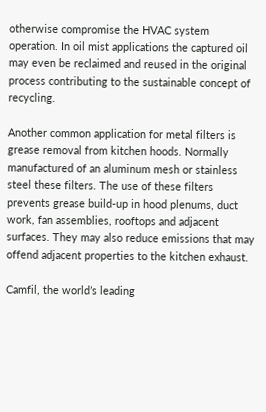otherwise compromise the HVAC system operation. In oil mist applications the captured oil may even be reclaimed and reused in the original process contributing to the sustainable concept of recycling.

Another common application for metal filters is grease removal from kitchen hoods. Normally manufactured of an aluminum mesh or stainless steel these filters. The use of these filters prevents grease build-up in hood plenums, duct work, fan assemblies, rooftops and adjacent surfaces. They may also reduce emissions that may offend adjacent properties to the kitchen exhaust.

Camfil, the world’s leading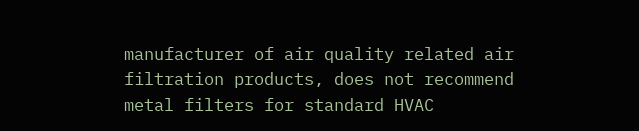manufacturer of air quality related air filtration products, does not recommend metal filters for standard HVAC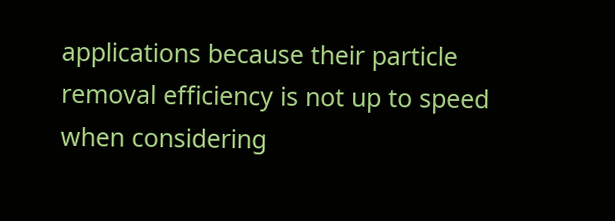applications because their particle removal efficiency is not up to speed when considering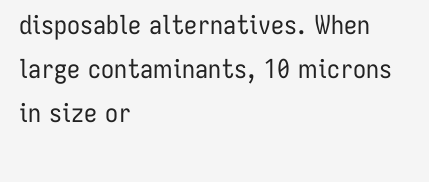disposable alternatives. When large contaminants, 10 microns in size or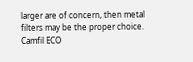larger are of concern, then metal filters may be the proper choice.  Camfil ECO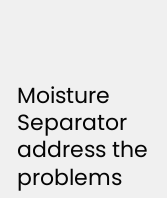Moisture Separator address the problems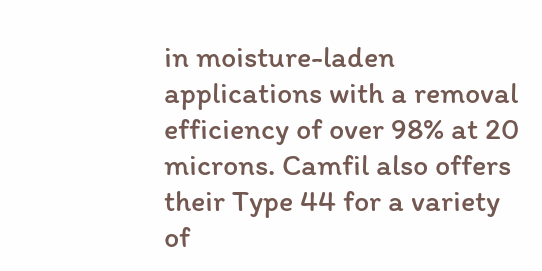in moisture-laden applications with a removal efficiency of over 98% at 20 microns. Camfil also offers their Type 44 for a variety of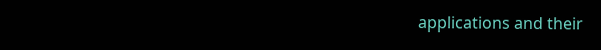applications and their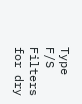Type F/S Filters for dry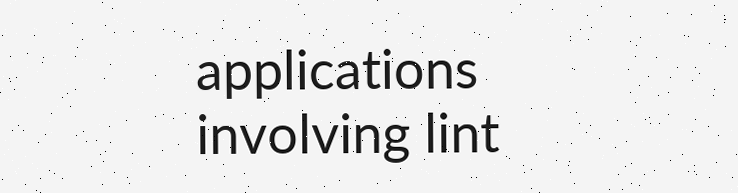applications involving lint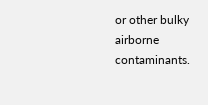or other bulky airborne contaminants.